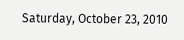Saturday, October 23, 2010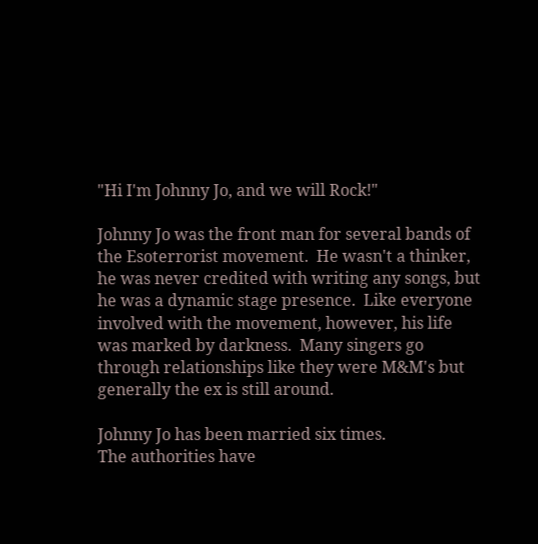"Hi I'm Johnny Jo, and we will Rock!"

Johnny Jo was the front man for several bands of the Esoterrorist movement.  He wasn't a thinker, he was never credited with writing any songs, but he was a dynamic stage presence.  Like everyone involved with the movement, however, his life was marked by darkness.  Many singers go through relationships like they were M&M's but generally the ex is still around.

Johnny Jo has been married six times.
The authorities have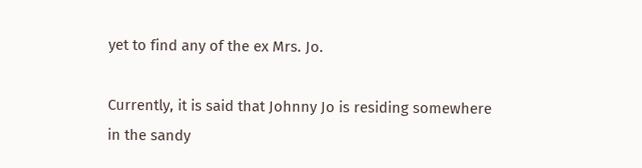yet to find any of the ex Mrs. Jo.

Currently, it is said that Johnny Jo is residing somewhere in the sandy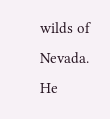wilds of Nevada.  He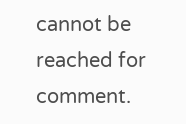cannot be reached for comment.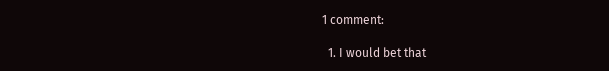1 comment:

  1. I would bet that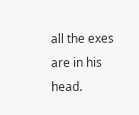all the exes are in his head.